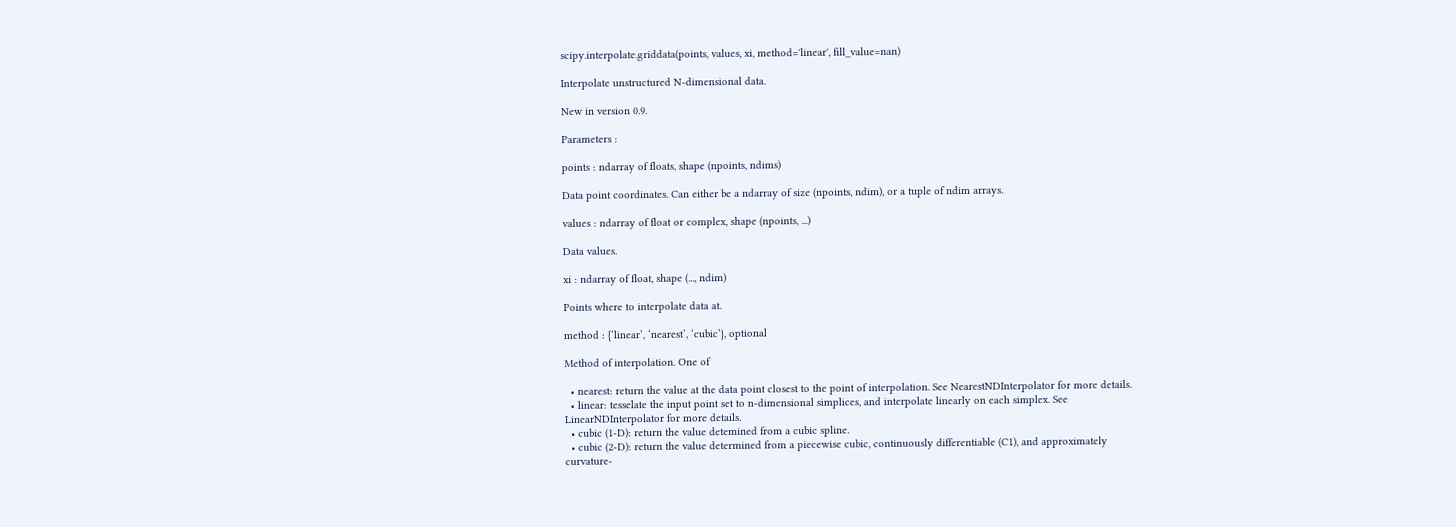scipy.interpolate.griddata(points, values, xi, method='linear', fill_value=nan)

Interpolate unstructured N-dimensional data.

New in version 0.9.

Parameters :

points : ndarray of floats, shape (npoints, ndims)

Data point coordinates. Can either be a ndarray of size (npoints, ndim), or a tuple of ndim arrays.

values : ndarray of float or complex, shape (npoints, ...)

Data values.

xi : ndarray of float, shape (..., ndim)

Points where to interpolate data at.

method : {‘linear’, ‘nearest’, ‘cubic’}, optional

Method of interpolation. One of

  • nearest: return the value at the data point closest to the point of interpolation. See NearestNDInterpolator for more details.
  • linear: tesselate the input point set to n-dimensional simplices, and interpolate linearly on each simplex. See LinearNDInterpolator for more details.
  • cubic (1-D): return the value detemined from a cubic spline.
  • cubic (2-D): return the value determined from a piecewise cubic, continuously differentiable (C1), and approximately curvature-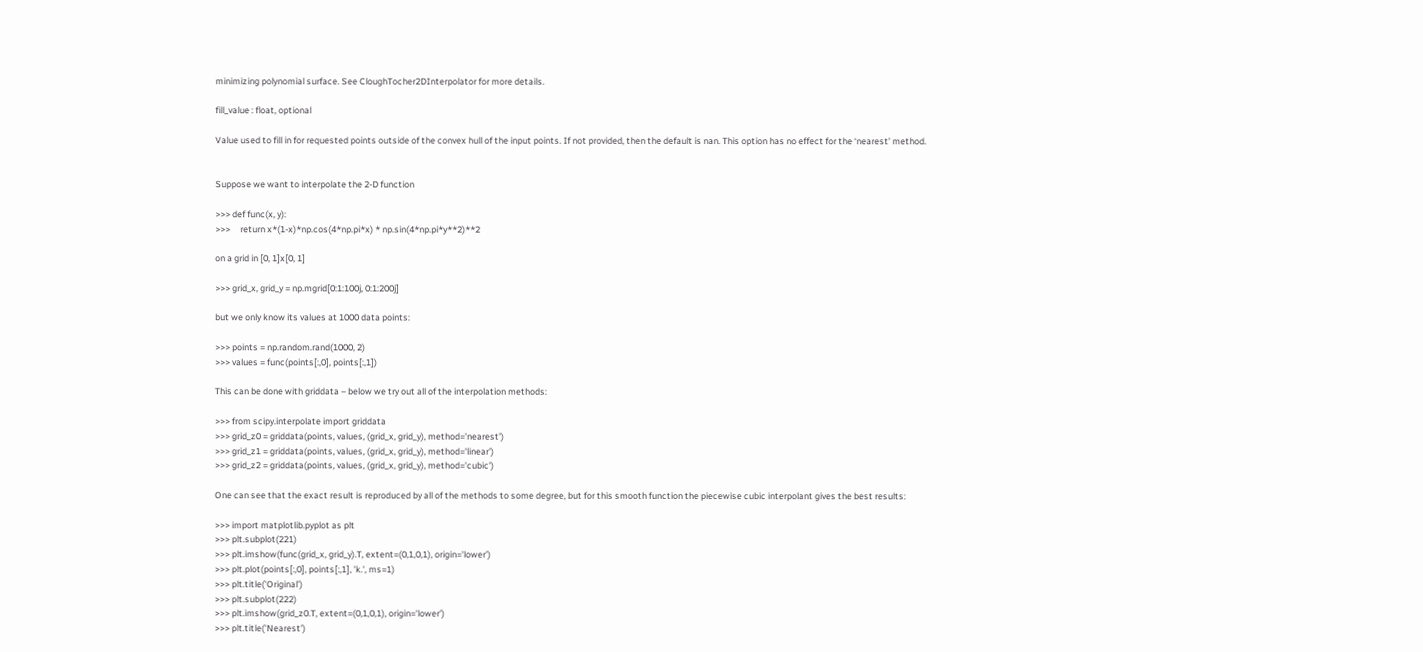minimizing polynomial surface. See CloughTocher2DInterpolator for more details.

fill_value : float, optional

Value used to fill in for requested points outside of the convex hull of the input points. If not provided, then the default is nan. This option has no effect for the ‘nearest’ method.


Suppose we want to interpolate the 2-D function

>>> def func(x, y):
>>>     return x*(1-x)*np.cos(4*np.pi*x) * np.sin(4*np.pi*y**2)**2

on a grid in [0, 1]x[0, 1]

>>> grid_x, grid_y = np.mgrid[0:1:100j, 0:1:200j]

but we only know its values at 1000 data points:

>>> points = np.random.rand(1000, 2)
>>> values = func(points[:,0], points[:,1])

This can be done with griddata – below we try out all of the interpolation methods:

>>> from scipy.interpolate import griddata
>>> grid_z0 = griddata(points, values, (grid_x, grid_y), method='nearest')
>>> grid_z1 = griddata(points, values, (grid_x, grid_y), method='linear')
>>> grid_z2 = griddata(points, values, (grid_x, grid_y), method='cubic')

One can see that the exact result is reproduced by all of the methods to some degree, but for this smooth function the piecewise cubic interpolant gives the best results:

>>> import matplotlib.pyplot as plt
>>> plt.subplot(221)
>>> plt.imshow(func(grid_x, grid_y).T, extent=(0,1,0,1), origin='lower')
>>> plt.plot(points[:,0], points[:,1], 'k.', ms=1)
>>> plt.title('Original')
>>> plt.subplot(222)
>>> plt.imshow(grid_z0.T, extent=(0,1,0,1), origin='lower')
>>> plt.title('Nearest')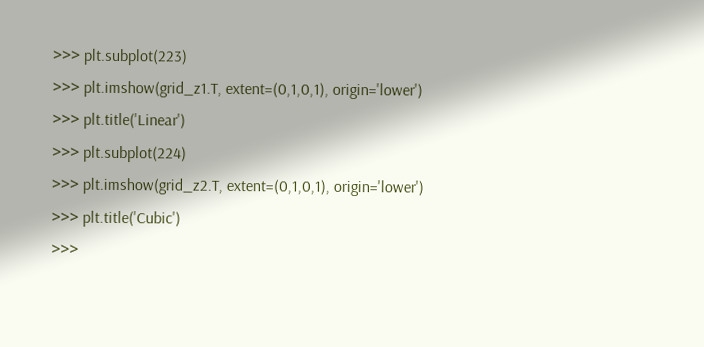>>> plt.subplot(223)
>>> plt.imshow(grid_z1.T, extent=(0,1,0,1), origin='lower')
>>> plt.title('Linear')
>>> plt.subplot(224)
>>> plt.imshow(grid_z2.T, extent=(0,1,0,1), origin='lower')
>>> plt.title('Cubic')
>>>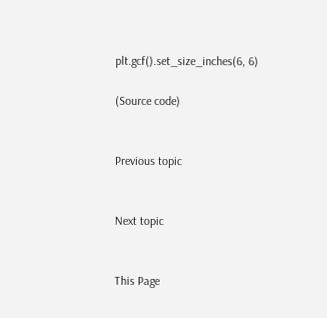plt.gcf().set_size_inches(6, 6)

(Source code)


Previous topic


Next topic


This Page